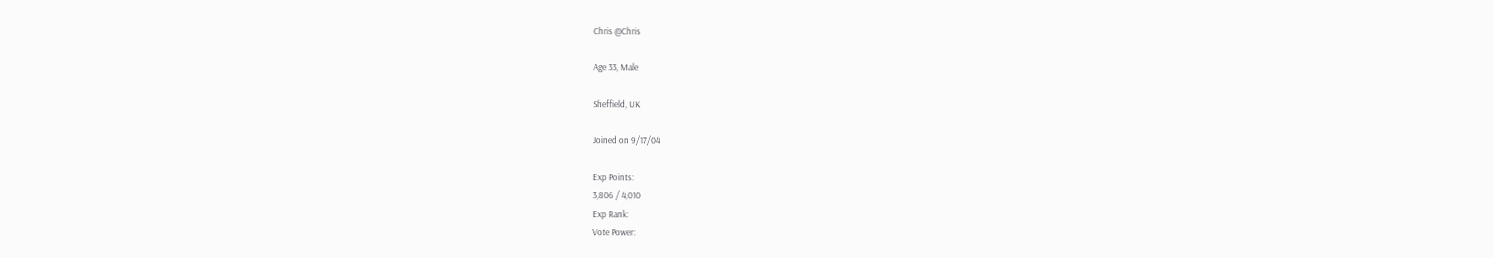Chris @Chris

Age 33, Male

Sheffield, UK

Joined on 9/17/04

Exp Points:
3,806 / 4,010
Exp Rank:
Vote Power: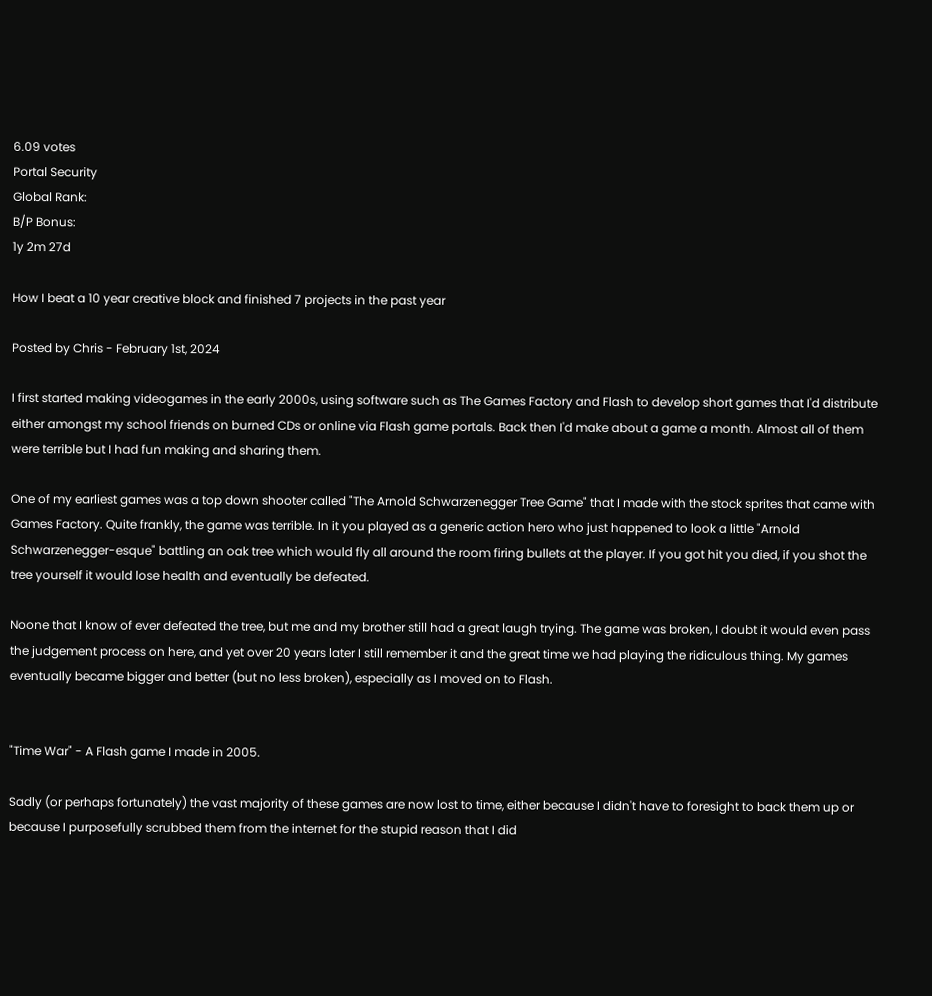6.09 votes
Portal Security
Global Rank:
B/P Bonus:
1y 2m 27d

How I beat a 10 year creative block and finished 7 projects in the past year

Posted by Chris - February 1st, 2024

I first started making videogames in the early 2000s, using software such as The Games Factory and Flash to develop short games that I'd distribute either amongst my school friends on burned CDs or online via Flash game portals. Back then I'd make about a game a month. Almost all of them were terrible but I had fun making and sharing them.

One of my earliest games was a top down shooter called "The Arnold Schwarzenegger Tree Game" that I made with the stock sprites that came with Games Factory. Quite frankly, the game was terrible. In it you played as a generic action hero who just happened to look a little "Arnold Schwarzenegger-esque" battling an oak tree which would fly all around the room firing bullets at the player. If you got hit you died, if you shot the tree yourself it would lose health and eventually be defeated.

Noone that I know of ever defeated the tree, but me and my brother still had a great laugh trying. The game was broken, I doubt it would even pass the judgement process on here, and yet over 20 years later I still remember it and the great time we had playing the ridiculous thing. My games eventually became bigger and better (but no less broken), especially as I moved on to Flash.


"Time War" - A Flash game I made in 2005.

Sadly (or perhaps fortunately) the vast majority of these games are now lost to time, either because I didn't have to foresight to back them up or because I purposefully scrubbed them from the internet for the stupid reason that I did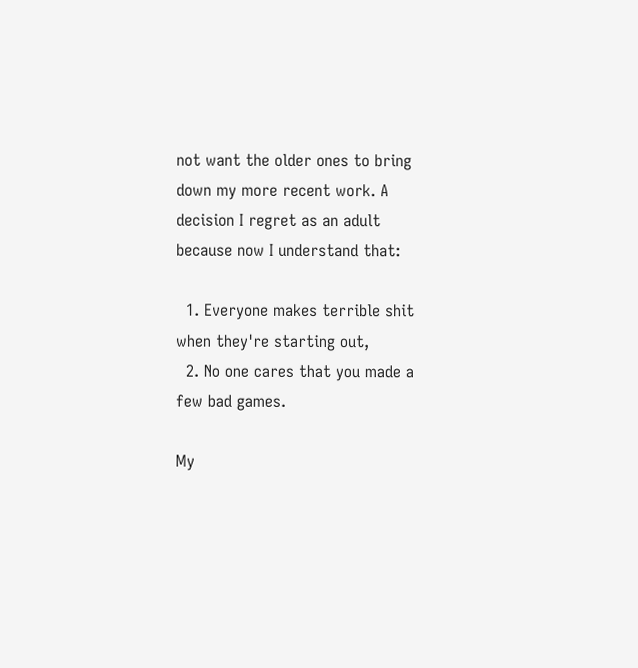not want the older ones to bring down my more recent work. A decision I regret as an adult because now I understand that:

  1. Everyone makes terrible shit when they're starting out,
  2. No one cares that you made a few bad games.

My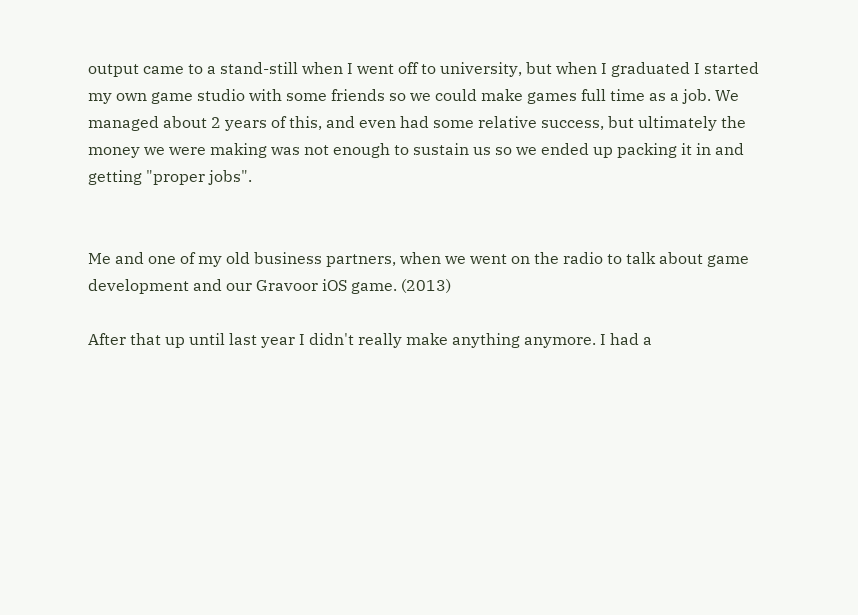output came to a stand-still when I went off to university, but when I graduated I started my own game studio with some friends so we could make games full time as a job. We managed about 2 years of this, and even had some relative success, but ultimately the money we were making was not enough to sustain us so we ended up packing it in and getting "proper jobs".


Me and one of my old business partners, when we went on the radio to talk about game development and our Gravoor iOS game. (2013)

After that up until last year I didn't really make anything anymore. I had a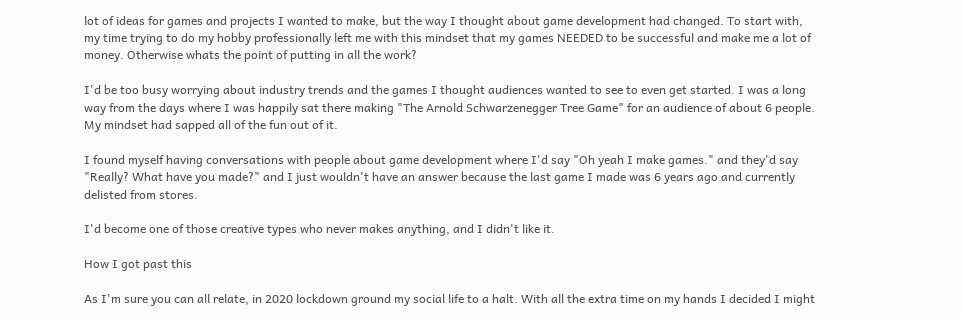lot of ideas for games and projects I wanted to make, but the way I thought about game development had changed. To start with, my time trying to do my hobby professionally left me with this mindset that my games NEEDED to be successful and make me a lot of money. Otherwise whats the point of putting in all the work?

I'd be too busy worrying about industry trends and the games I thought audiences wanted to see to even get started. I was a long way from the days where I was happily sat there making "The Arnold Schwarzenegger Tree Game" for an audience of about 6 people. My mindset had sapped all of the fun out of it.

I found myself having conversations with people about game development where I'd say "Oh yeah I make games." and they'd say "Really? What have you made?" and I just wouldn't have an answer because the last game I made was 6 years ago and currently delisted from stores.

I'd become one of those creative types who never makes anything, and I didn't like it.

How I got past this

As I'm sure you can all relate, in 2020 lockdown ground my social life to a halt. With all the extra time on my hands I decided I might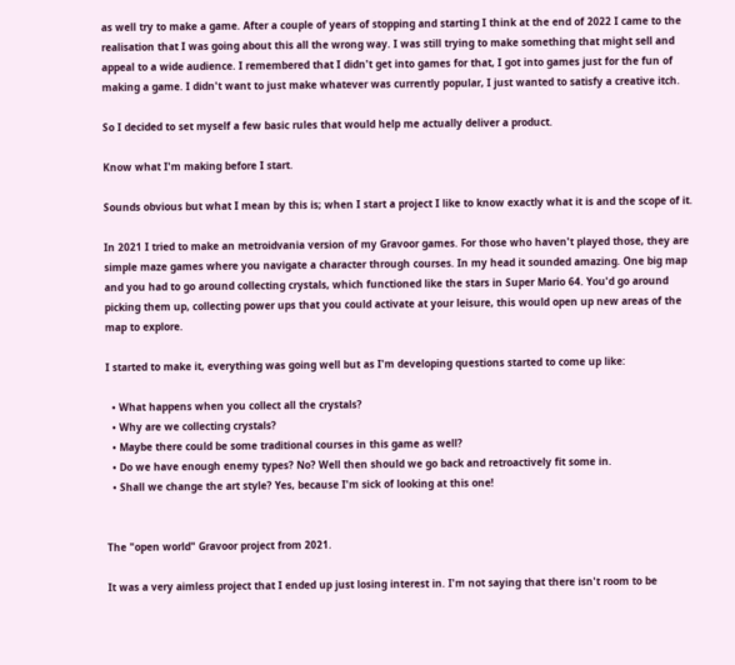as well try to make a game. After a couple of years of stopping and starting I think at the end of 2022 I came to the realisation that I was going about this all the wrong way. I was still trying to make something that might sell and appeal to a wide audience. I remembered that I didn't get into games for that, I got into games just for the fun of making a game. I didn't want to just make whatever was currently popular, I just wanted to satisfy a creative itch.

So I decided to set myself a few basic rules that would help me actually deliver a product.

Know what I'm making before I start.

Sounds obvious but what I mean by this is; when I start a project I like to know exactly what it is and the scope of it.

In 2021 I tried to make an metroidvania version of my Gravoor games. For those who haven't played those, they are simple maze games where you navigate a character through courses. In my head it sounded amazing. One big map and you had to go around collecting crystals, which functioned like the stars in Super Mario 64. You'd go around picking them up, collecting power ups that you could activate at your leisure, this would open up new areas of the map to explore.

I started to make it, everything was going well but as I'm developing questions started to come up like:

  • What happens when you collect all the crystals?
  • Why are we collecting crystals?
  • Maybe there could be some traditional courses in this game as well?
  • Do we have enough enemy types? No? Well then should we go back and retroactively fit some in.
  • Shall we change the art style? Yes, because I'm sick of looking at this one!


The "open world" Gravoor project from 2021.

It was a very aimless project that I ended up just losing interest in. I'm not saying that there isn't room to be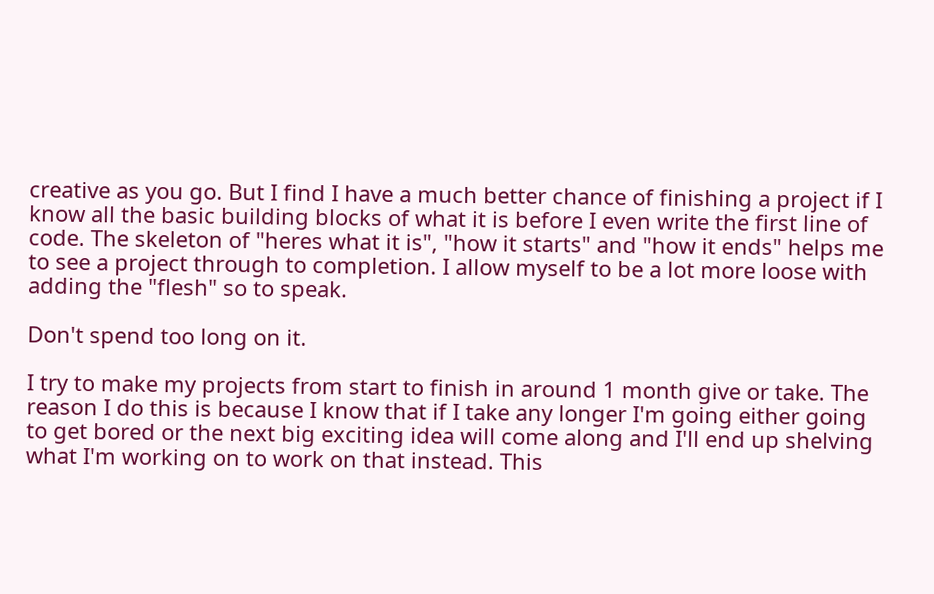creative as you go. But I find I have a much better chance of finishing a project if I know all the basic building blocks of what it is before I even write the first line of code. The skeleton of "heres what it is", "how it starts" and "how it ends" helps me to see a project through to completion. I allow myself to be a lot more loose with adding the "flesh" so to speak.

Don't spend too long on it.

I try to make my projects from start to finish in around 1 month give or take. The reason I do this is because I know that if I take any longer I'm going either going to get bored or the next big exciting idea will come along and I'll end up shelving what I'm working on to work on that instead. This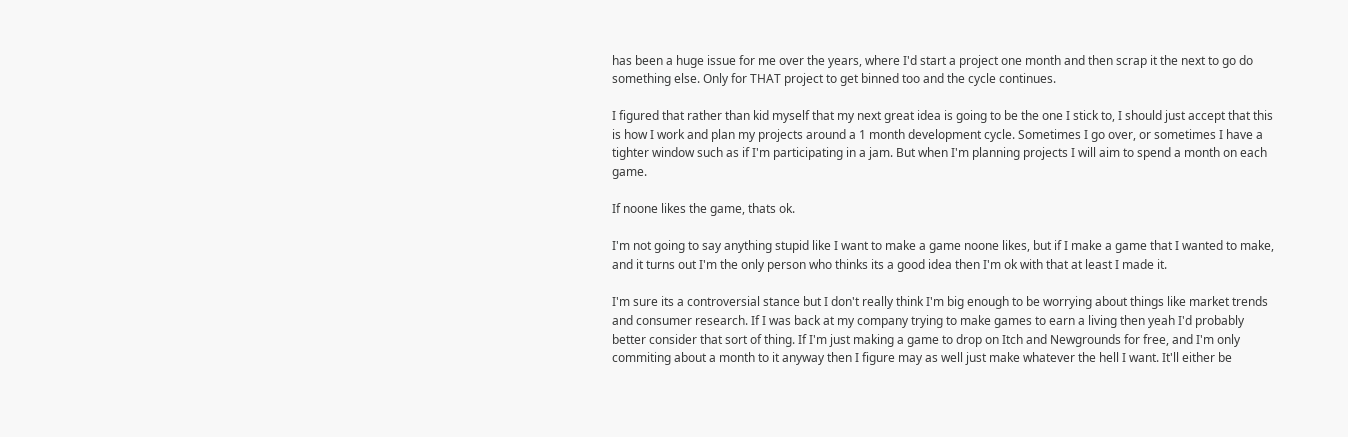has been a huge issue for me over the years, where I'd start a project one month and then scrap it the next to go do something else. Only for THAT project to get binned too and the cycle continues.

I figured that rather than kid myself that my next great idea is going to be the one I stick to, I should just accept that this is how I work and plan my projects around a 1 month development cycle. Sometimes I go over, or sometimes I have a tighter window such as if I'm participating in a jam. But when I'm planning projects I will aim to spend a month on each game.

If noone likes the game, thats ok.

I'm not going to say anything stupid like I want to make a game noone likes, but if I make a game that I wanted to make, and it turns out I'm the only person who thinks its a good idea then I'm ok with that at least I made it.

I'm sure its a controversial stance but I don't really think I'm big enough to be worrying about things like market trends and consumer research. If I was back at my company trying to make games to earn a living then yeah I'd probably better consider that sort of thing. If I'm just making a game to drop on Itch and Newgrounds for free, and I'm only commiting about a month to it anyway then I figure may as well just make whatever the hell I want. It'll either be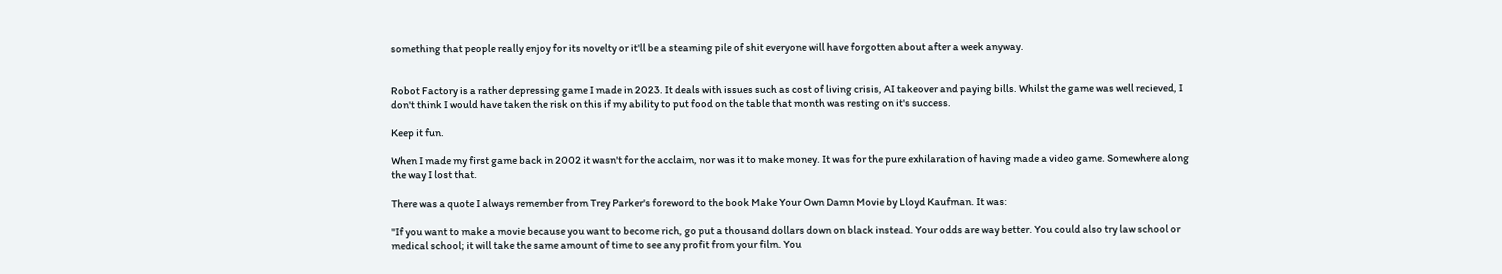something that people really enjoy for its novelty or it'll be a steaming pile of shit everyone will have forgotten about after a week anyway.


Robot Factory is a rather depressing game I made in 2023. It deals with issues such as cost of living crisis, AI takeover and paying bills. Whilst the game was well recieved, I don't think I would have taken the risk on this if my ability to put food on the table that month was resting on it's success.

Keep it fun.

When I made my first game back in 2002 it wasn't for the acclaim, nor was it to make money. It was for the pure exhilaration of having made a video game. Somewhere along the way I lost that.

There was a quote I always remember from Trey Parker's foreword to the book Make Your Own Damn Movie by Lloyd Kaufman. It was:

"If you want to make a movie because you want to become rich, go put a thousand dollars down on black instead. Your odds are way better. You could also try law school or medical school; it will take the same amount of time to see any profit from your film. You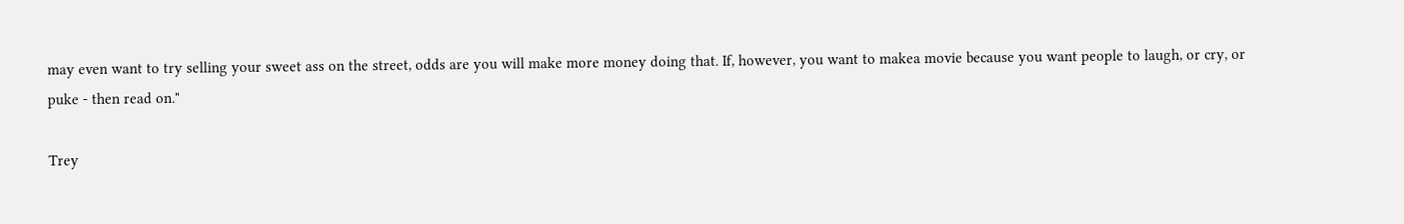may even want to try selling your sweet ass on the street, odds are you will make more money doing that. If, however, you want to makea movie because you want people to laugh, or cry, or puke - then read on."

Trey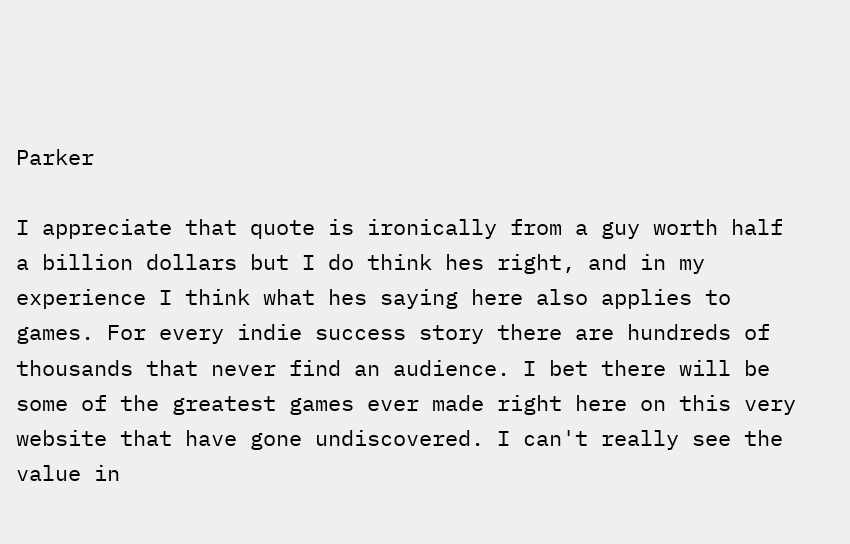Parker

I appreciate that quote is ironically from a guy worth half a billion dollars but I do think hes right, and in my experience I think what hes saying here also applies to games. For every indie success story there are hundreds of thousands that never find an audience. I bet there will be some of the greatest games ever made right here on this very website that have gone undiscovered. I can't really see the value in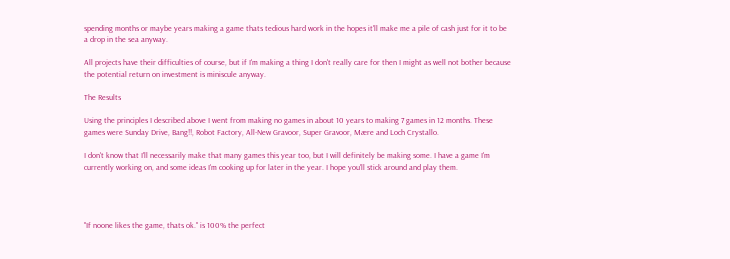spending months or maybe years making a game thats tedious hard work in the hopes it'll make me a pile of cash just for it to be a drop in the sea anyway.

All projects have their difficulties of course, but if I'm making a thing I don't really care for then I might as well not bother because the potential return on investment is miniscule anyway.

The Results

Using the principles I described above I went from making no games in about 10 years to making 7 games in 12 months. These games were Sunday Drive, Bang!!, Robot Factory, All-New Gravoor, Super Gravoor, Mære and Loch Crystallo.

I don't know that I'll necessarily make that many games this year too, but I will definitely be making some. I have a game I'm currently working on, and some ideas I'm cooking up for later in the year. I hope you'll stick around and play them.




"If noone likes the game, thats ok." is 100% the perfect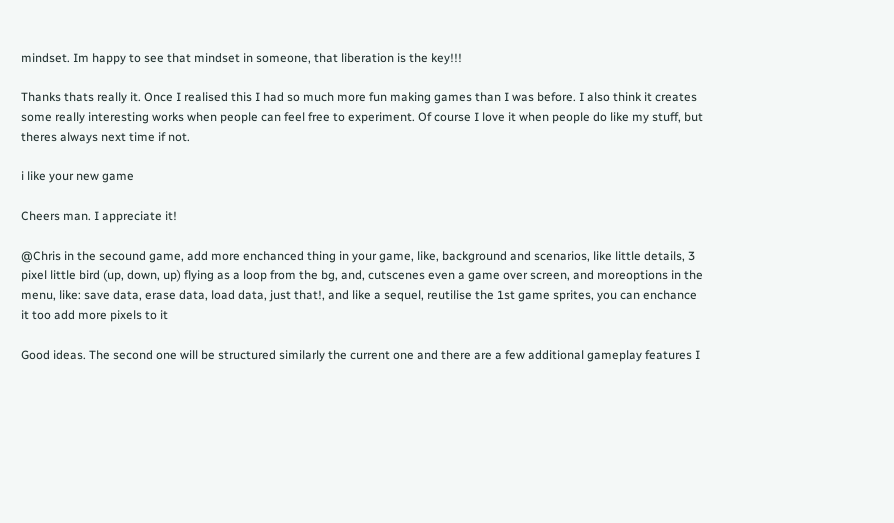mindset. Im happy to see that mindset in someone, that liberation is the key!!!

Thanks thats really it. Once I realised this I had so much more fun making games than I was before. I also think it creates some really interesting works when people can feel free to experiment. Of course I love it when people do like my stuff, but theres always next time if not.

i like your new game

Cheers man. I appreciate it!

@Chris in the secound game, add more enchanced thing in your game, like, background and scenarios, like little details, 3 pixel little bird (up, down, up) flying as a loop from the bg, and, cutscenes even a game over screen, and moreoptions in the menu, like: save data, erase data, load data, just that!, and like a sequel, reutilise the 1st game sprites, you can enchance it too add more pixels to it

Good ideas. The second one will be structured similarly the current one and there are a few additional gameplay features I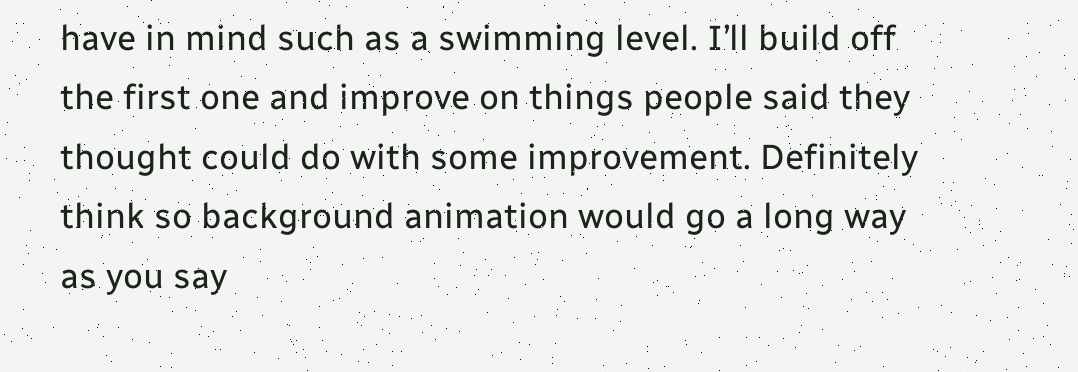have in mind such as a swimming level. I’ll build off the first one and improve on things people said they thought could do with some improvement. Definitely think so background animation would go a long way as you say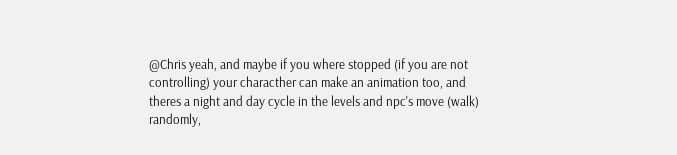@Chris yeah, and maybe if you where stopped (if you are not controlling) your characther can make an animation too, and theres a night and day cycle in the levels and npc's move (walk) randomly,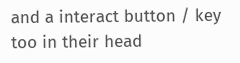and a interact button / key too in their head